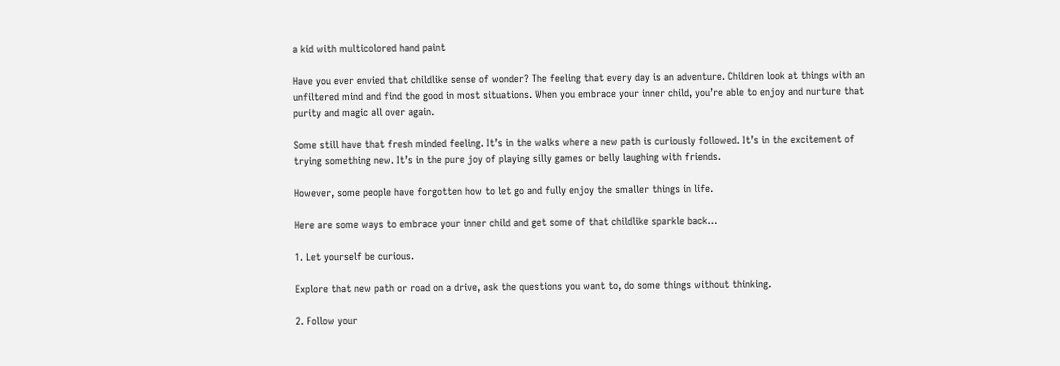a kid with multicolored hand paint

Have you ever envied that childlike sense of wonder? The feeling that every day is an adventure. Children look at things with an unfiltered mind and find the good in most situations. When you embrace your inner child, you’re able to enjoy and nurture that purity and magic all over again.

Some still have that fresh minded feeling. It’s in the walks where a new path is curiously followed. It’s in the excitement of trying something new. It’s in the pure joy of playing silly games or belly laughing with friends.

However, some people have forgotten how to let go and fully enjoy the smaller things in life.

Here are some ways to embrace your inner child and get some of that childlike sparkle back…

1. Let yourself be curious.

Explore that new path or road on a drive, ask the questions you want to, do some things without thinking.

2. Follow your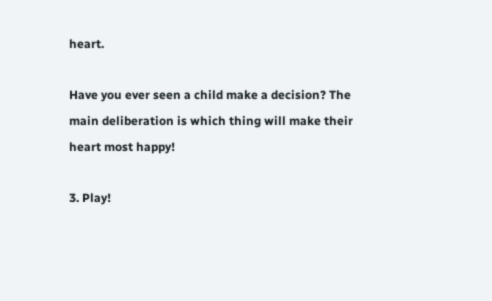heart.

Have you ever seen a child make a decision? The main deliberation is which thing will make their heart most happy!

3. Play!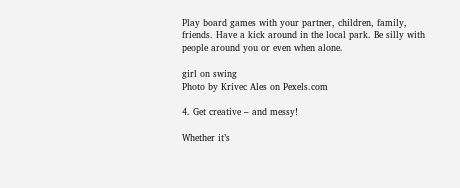Play board games with your partner, children, family, friends. Have a kick around in the local park. Be silly with people around you or even when alone.

girl on swing
Photo by Krivec Ales on Pexels.com

4. Get creative – and messy!

Whether it’s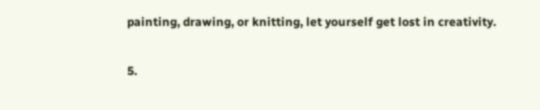painting, drawing, or knitting, let yourself get lost in creativity.

5.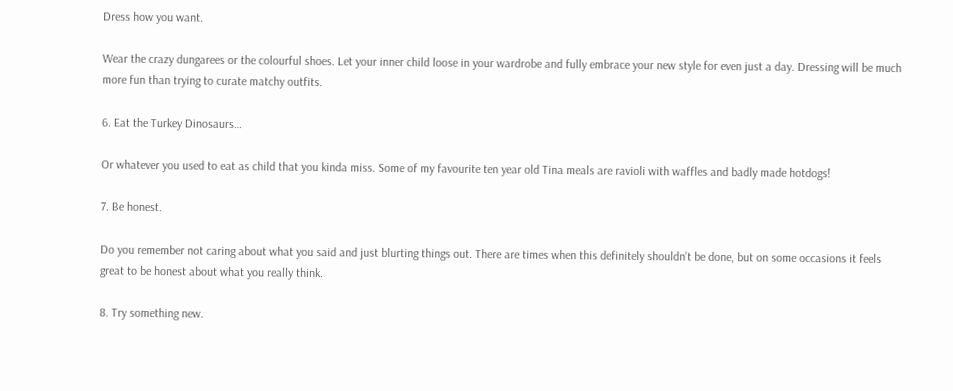Dress how you want.

Wear the crazy dungarees or the colourful shoes. Let your inner child loose in your wardrobe and fully embrace your new style for even just a day. Dressing will be much more fun than trying to curate matchy outfits.

6. Eat the Turkey Dinosaurs…

Or whatever you used to eat as child that you kinda miss. Some of my favourite ten year old Tina meals are ravioli with waffles and badly made hotdogs!

7. Be honest.

Do you remember not caring about what you said and just blurting things out. There are times when this definitely shouldn’t be done, but on some occasions it feels great to be honest about what you really think.

8. Try something new.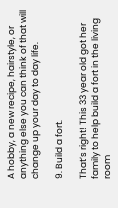A hobby, a new recipe, hairstyle, or anything else you can think of that will change up your day to day life.

9. Build a fort.

That’s right! This 33 year old got her family to help build a fort in the living room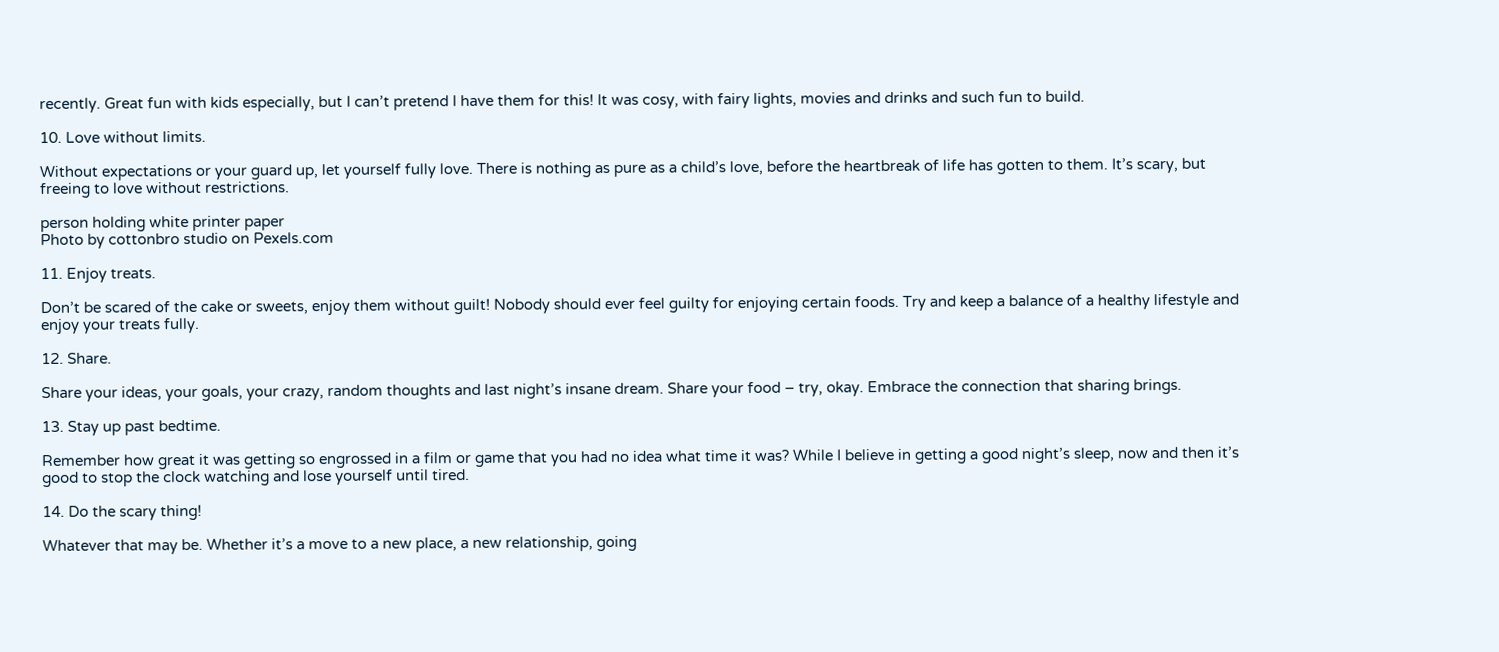recently. Great fun with kids especially, but I can’t pretend I have them for this! It was cosy, with fairy lights, movies and drinks and such fun to build.

10. Love without limits.

Without expectations or your guard up, let yourself fully love. There is nothing as pure as a child’s love, before the heartbreak of life has gotten to them. It’s scary, but freeing to love without restrictions.

person holding white printer paper
Photo by cottonbro studio on Pexels.com

11. Enjoy treats.

Don’t be scared of the cake or sweets, enjoy them without guilt! Nobody should ever feel guilty for enjoying certain foods. Try and keep a balance of a healthy lifestyle and enjoy your treats fully.

12. Share.

Share your ideas, your goals, your crazy, random thoughts and last night’s insane dream. Share your food – try, okay. Embrace the connection that sharing brings.

13. Stay up past bedtime.

Remember how great it was getting so engrossed in a film or game that you had no idea what time it was? While I believe in getting a good night’s sleep, now and then it’s good to stop the clock watching and lose yourself until tired.

14. Do the scary thing!

Whatever that may be. Whether it’s a move to a new place, a new relationship, going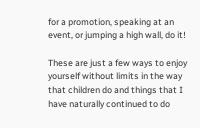for a promotion, speaking at an event, or jumping a high wall, do it!

These are just a few ways to enjoy yourself without limits in the way that children do and things that I have naturally continued to do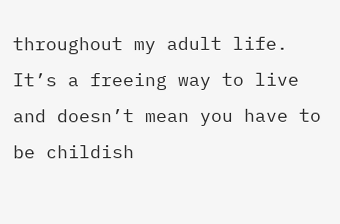throughout my adult life. It’s a freeing way to live and doesn’t mean you have to be childish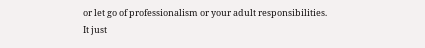or let go of professionalism or your adult responsibilities. It just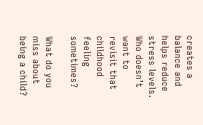creates a balance and helps reduce stress levels. Who doesn’t want to revisit that childhood feeling sometimes?

What do you miss about being a child?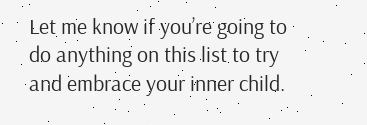Let me know if you’re going to do anything on this list to try and embrace your inner child.